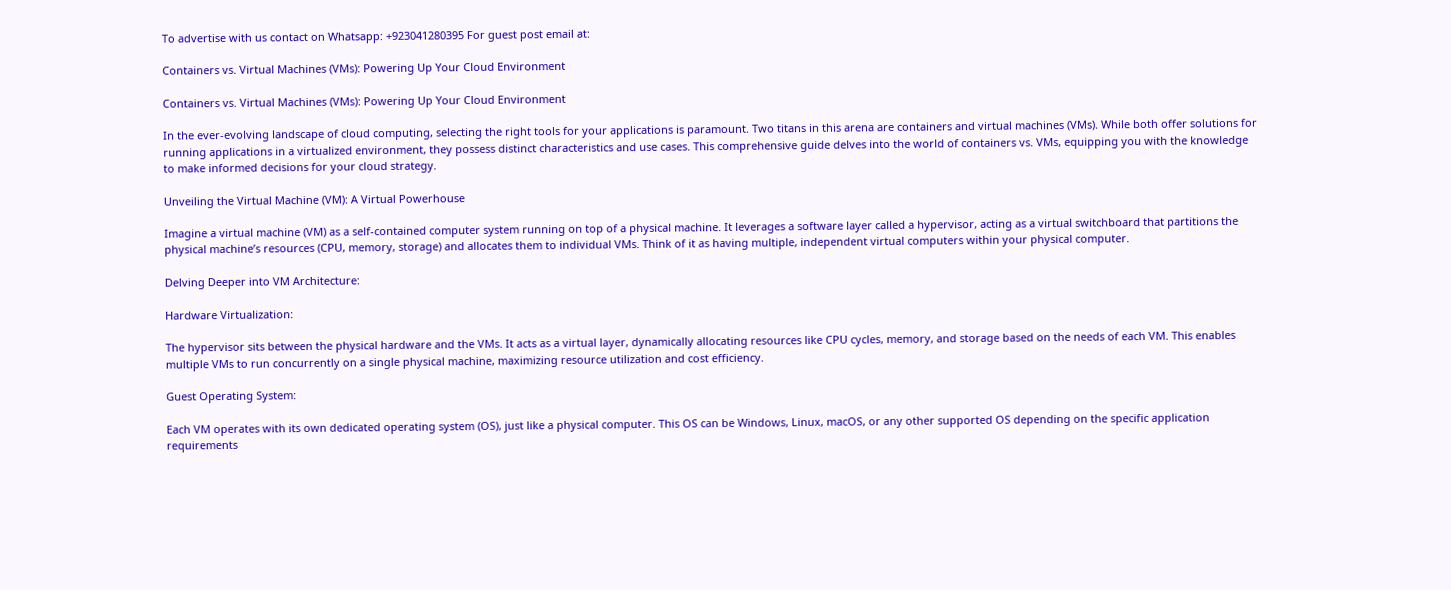To advertise with us contact on Whatsapp: +923041280395 For guest post email at:

Containers vs. Virtual Machines (VMs): Powering Up Your Cloud Environment

Containers vs. Virtual Machines (VMs): Powering Up Your Cloud Environment

In the ever-evolving landscape of cloud computing, selecting the right tools for your applications is paramount. Two titans in this arena are containers and virtual machines (VMs). While both offer solutions for running applications in a virtualized environment, they possess distinct characteristics and use cases. This comprehensive guide delves into the world of containers vs. VMs, equipping you with the knowledge to make informed decisions for your cloud strategy.

Unveiling the Virtual Machine (VM): A Virtual Powerhouse

Imagine a virtual machine (VM) as a self-contained computer system running on top of a physical machine. It leverages a software layer called a hypervisor, acting as a virtual switchboard that partitions the physical machine’s resources (CPU, memory, storage) and allocates them to individual VMs. Think of it as having multiple, independent virtual computers within your physical computer.

Delving Deeper into VM Architecture:

Hardware Virtualization:

The hypervisor sits between the physical hardware and the VMs. It acts as a virtual layer, dynamically allocating resources like CPU cycles, memory, and storage based on the needs of each VM. This enables multiple VMs to run concurrently on a single physical machine, maximizing resource utilization and cost efficiency.

Guest Operating System:

Each VM operates with its own dedicated operating system (OS), just like a physical computer. This OS can be Windows, Linux, macOS, or any other supported OS depending on the specific application requirements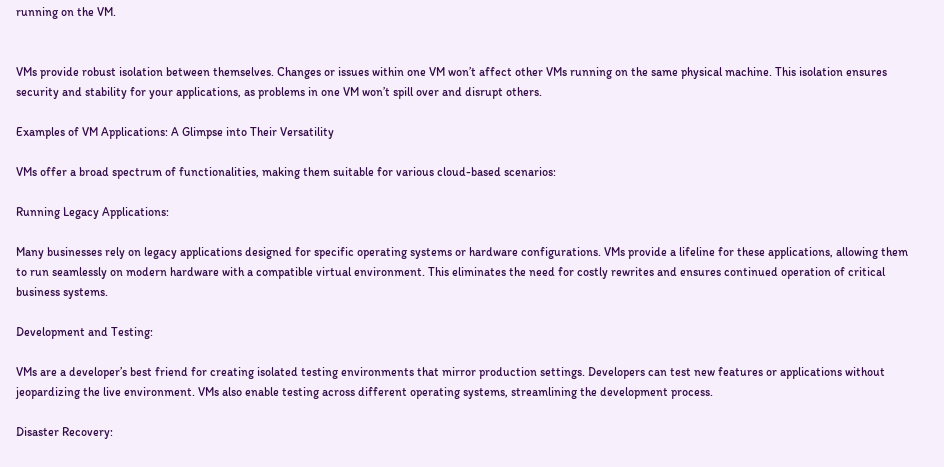running on the VM.


VMs provide robust isolation between themselves. Changes or issues within one VM won’t affect other VMs running on the same physical machine. This isolation ensures security and stability for your applications, as problems in one VM won’t spill over and disrupt others.

Examples of VM Applications: A Glimpse into Their Versatility

VMs offer a broad spectrum of functionalities, making them suitable for various cloud-based scenarios:

Running Legacy Applications:

Many businesses rely on legacy applications designed for specific operating systems or hardware configurations. VMs provide a lifeline for these applications, allowing them to run seamlessly on modern hardware with a compatible virtual environment. This eliminates the need for costly rewrites and ensures continued operation of critical business systems.

Development and Testing:

VMs are a developer’s best friend for creating isolated testing environments that mirror production settings. Developers can test new features or applications without jeopardizing the live environment. VMs also enable testing across different operating systems, streamlining the development process.

Disaster Recovery: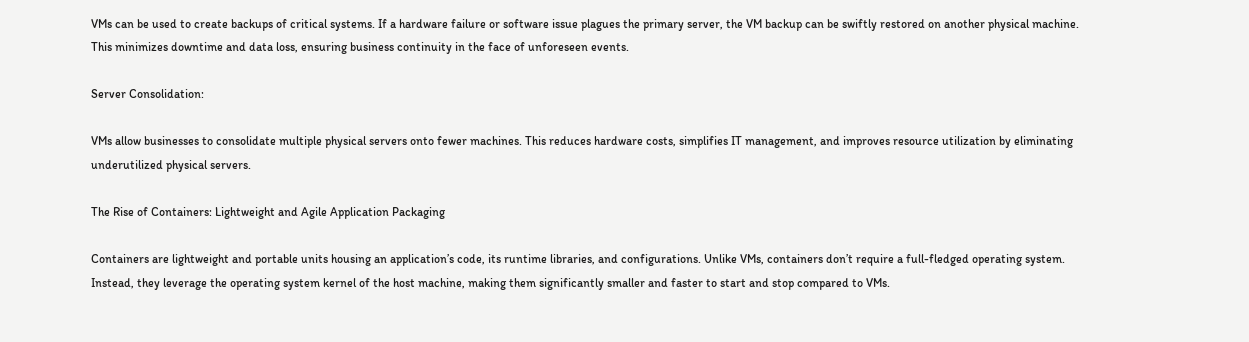VMs can be used to create backups of critical systems. If a hardware failure or software issue plagues the primary server, the VM backup can be swiftly restored on another physical machine. This minimizes downtime and data loss, ensuring business continuity in the face of unforeseen events.

Server Consolidation:

VMs allow businesses to consolidate multiple physical servers onto fewer machines. This reduces hardware costs, simplifies IT management, and improves resource utilization by eliminating underutilized physical servers.

The Rise of Containers: Lightweight and Agile Application Packaging

Containers are lightweight and portable units housing an application’s code, its runtime libraries, and configurations. Unlike VMs, containers don’t require a full-fledged operating system. Instead, they leverage the operating system kernel of the host machine, making them significantly smaller and faster to start and stop compared to VMs.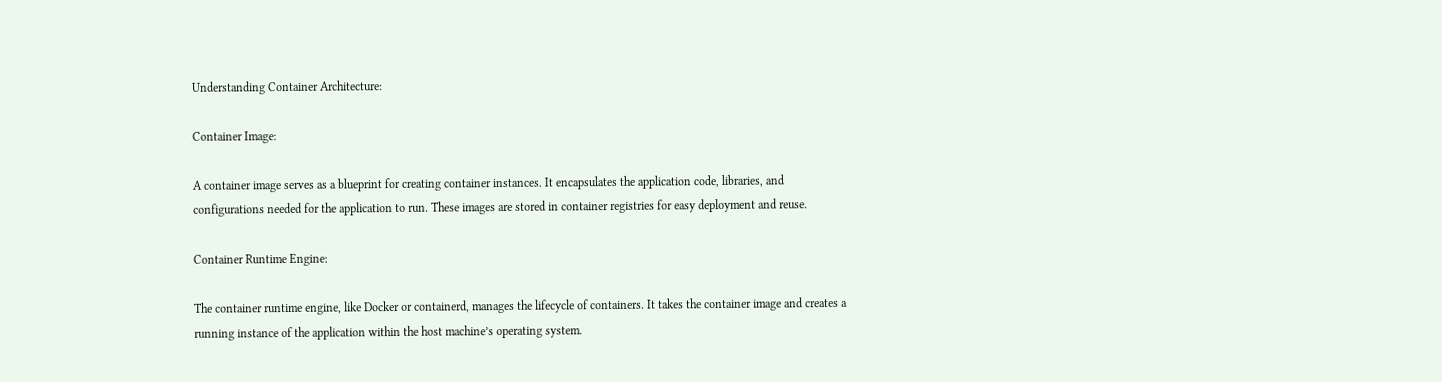Understanding Container Architecture:

Container Image:

A container image serves as a blueprint for creating container instances. It encapsulates the application code, libraries, and configurations needed for the application to run. These images are stored in container registries for easy deployment and reuse.

Container Runtime Engine:

The container runtime engine, like Docker or containerd, manages the lifecycle of containers. It takes the container image and creates a running instance of the application within the host machine’s operating system.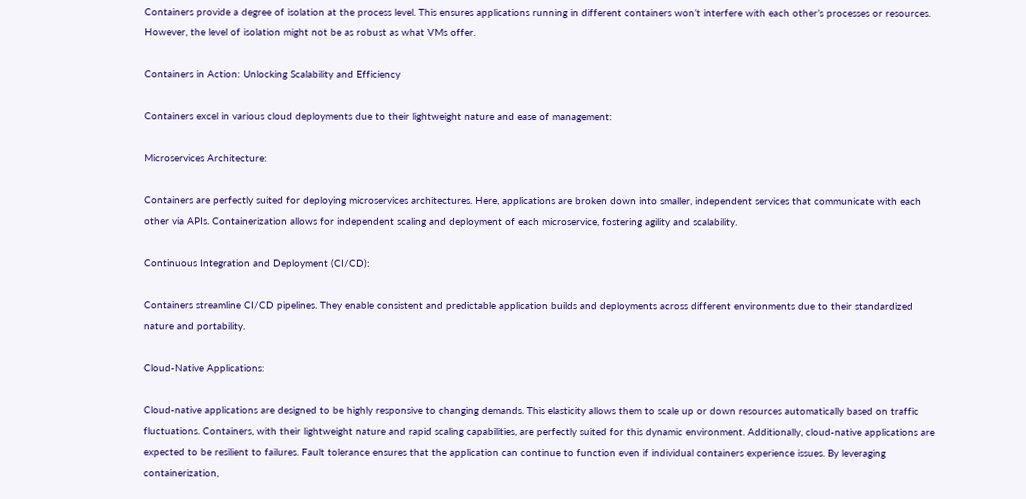Containers provide a degree of isolation at the process level. This ensures applications running in different containers won’t interfere with each other’s processes or resources. However, the level of isolation might not be as robust as what VMs offer.

Containers in Action: Unlocking Scalability and Efficiency

Containers excel in various cloud deployments due to their lightweight nature and ease of management:

Microservices Architecture:

Containers are perfectly suited for deploying microservices architectures. Here, applications are broken down into smaller, independent services that communicate with each other via APIs. Containerization allows for independent scaling and deployment of each microservice, fostering agility and scalability.

Continuous Integration and Deployment (CI/CD):

Containers streamline CI/CD pipelines. They enable consistent and predictable application builds and deployments across different environments due to their standardized nature and portability.

Cloud-Native Applications:

Cloud-native applications are designed to be highly responsive to changing demands. This elasticity allows them to scale up or down resources automatically based on traffic fluctuations. Containers, with their lightweight nature and rapid scaling capabilities, are perfectly suited for this dynamic environment. Additionally, cloud-native applications are expected to be resilient to failures. Fault tolerance ensures that the application can continue to function even if individual containers experience issues. By leveraging containerization,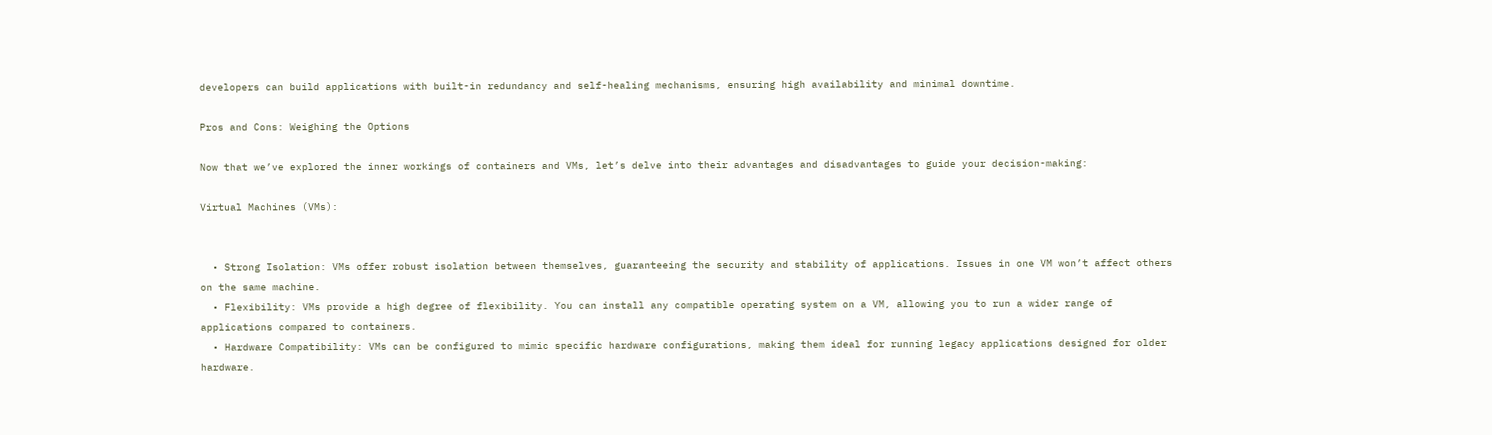developers can build applications with built-in redundancy and self-healing mechanisms, ensuring high availability and minimal downtime.

Pros and Cons: Weighing the Options

Now that we’ve explored the inner workings of containers and VMs, let’s delve into their advantages and disadvantages to guide your decision-making:

Virtual Machines (VMs):


  • Strong Isolation: VMs offer robust isolation between themselves, guaranteeing the security and stability of applications. Issues in one VM won’t affect others on the same machine.
  • Flexibility: VMs provide a high degree of flexibility. You can install any compatible operating system on a VM, allowing you to run a wider range of applications compared to containers.
  • Hardware Compatibility: VMs can be configured to mimic specific hardware configurations, making them ideal for running legacy applications designed for older hardware.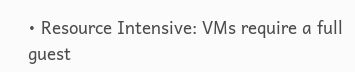• Resource Intensive: VMs require a full guest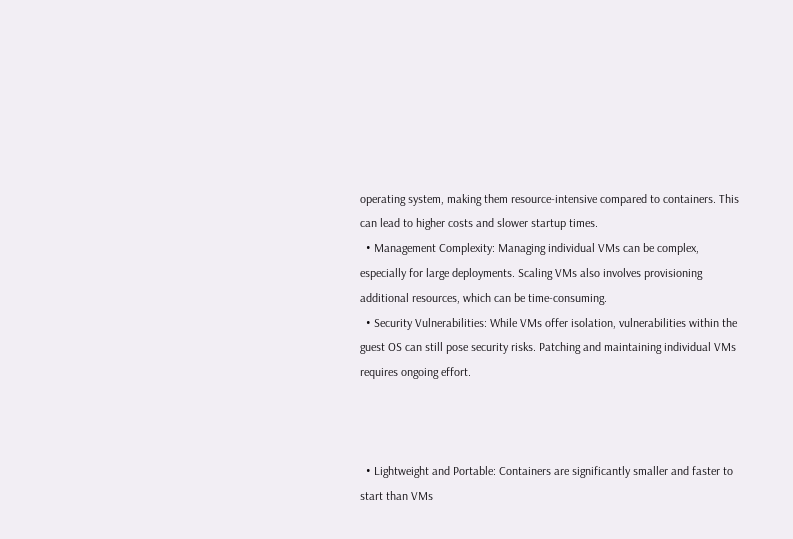operating system, making them resource-intensive compared to containers. This can lead to higher costs and slower startup times.
  • Management Complexity: Managing individual VMs can be complex, especially for large deployments. Scaling VMs also involves provisioning additional resources, which can be time-consuming.
  • Security Vulnerabilities: While VMs offer isolation, vulnerabilities within the guest OS can still pose security risks. Patching and maintaining individual VMs requires ongoing effort.



  • Lightweight and Portable: Containers are significantly smaller and faster to start than VMs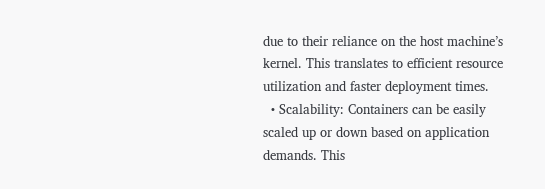due to their reliance on the host machine’s kernel. This translates to efficient resource utilization and faster deployment times.
  • Scalability: Containers can be easily scaled up or down based on application demands. This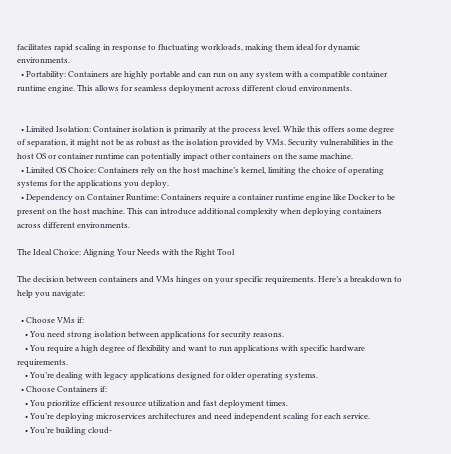facilitates rapid scaling in response to fluctuating workloads, making them ideal for dynamic environments.
  • Portability: Containers are highly portable and can run on any system with a compatible container runtime engine. This allows for seamless deployment across different cloud environments.


  • Limited Isolation: Container isolation is primarily at the process level. While this offers some degree of separation, it might not be as robust as the isolation provided by VMs. Security vulnerabilities in the host OS or container runtime can potentially impact other containers on the same machine.
  • Limited OS Choice: Containers rely on the host machine’s kernel, limiting the choice of operating systems for the applications you deploy.
  • Dependency on Container Runtime: Containers require a container runtime engine like Docker to be present on the host machine. This can introduce additional complexity when deploying containers across different environments.

The Ideal Choice: Aligning Your Needs with the Right Tool

The decision between containers and VMs hinges on your specific requirements. Here’s a breakdown to help you navigate:

  • Choose VMs if:
    • You need strong isolation between applications for security reasons.
    • You require a high degree of flexibility and want to run applications with specific hardware requirements.
    • You’re dealing with legacy applications designed for older operating systems.
  • Choose Containers if:
    • You prioritize efficient resource utilization and fast deployment times.
    • You’re deploying microservices architectures and need independent scaling for each service.
    • You’re building cloud-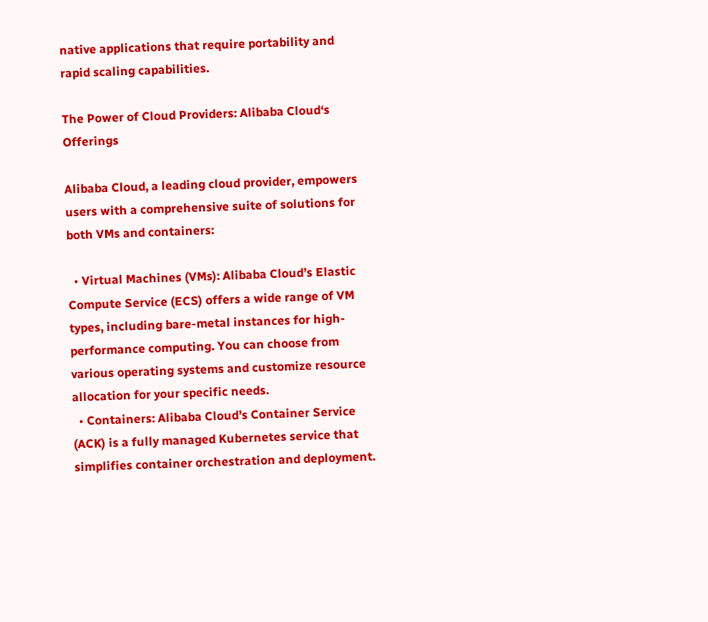native applications that require portability and rapid scaling capabilities.

The Power of Cloud Providers: Alibaba Cloud‘s Offerings

Alibaba Cloud, a leading cloud provider, empowers users with a comprehensive suite of solutions for both VMs and containers:

  • Virtual Machines (VMs): Alibaba Cloud’s Elastic Compute Service (ECS) offers a wide range of VM types, including bare-metal instances for high-performance computing. You can choose from various operating systems and customize resource allocation for your specific needs.
  • Containers: Alibaba Cloud’s Container Service (ACK) is a fully managed Kubernetes service that simplifies container orchestration and deployment.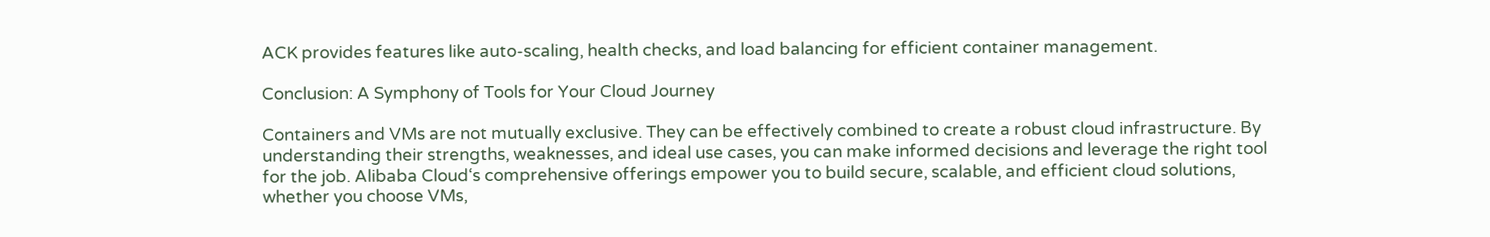ACK provides features like auto-scaling, health checks, and load balancing for efficient container management.

Conclusion: A Symphony of Tools for Your Cloud Journey

Containers and VMs are not mutually exclusive. They can be effectively combined to create a robust cloud infrastructure. By understanding their strengths, weaknesses, and ideal use cases, you can make informed decisions and leverage the right tool for the job. Alibaba Cloud‘s comprehensive offerings empower you to build secure, scalable, and efficient cloud solutions, whether you choose VMs,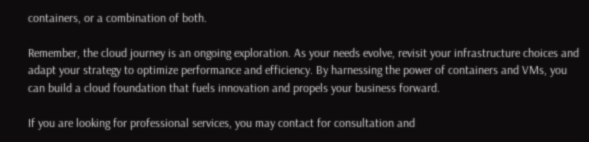containers, or a combination of both.

Remember, the cloud journey is an ongoing exploration. As your needs evolve, revisit your infrastructure choices and adapt your strategy to optimize performance and efficiency. By harnessing the power of containers and VMs, you can build a cloud foundation that fuels innovation and propels your business forward.

If you are looking for professional services, you may contact for consultation and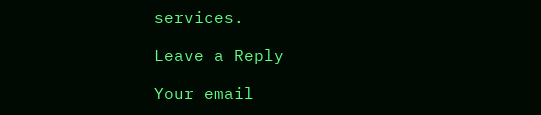services.

Leave a Reply

Your email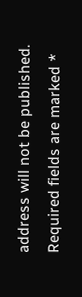address will not be published. Required fields are marked *